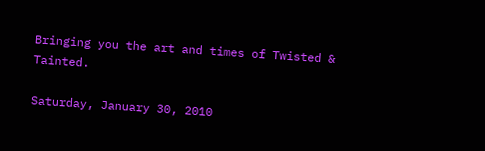Bringing you the art and times of Twisted & Tainted.

Saturday, January 30, 2010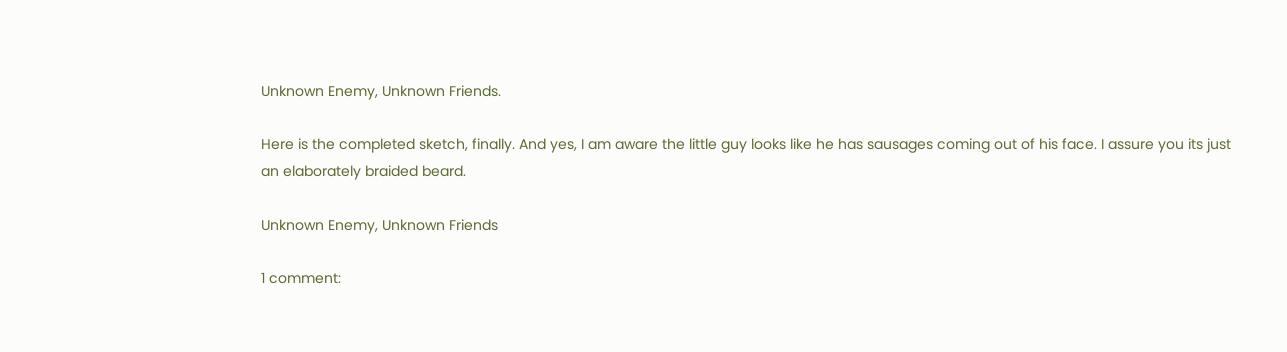Unknown Enemy, Unknown Friends.

Here is the completed sketch, finally. And yes, I am aware the little guy looks like he has sausages coming out of his face. I assure you its just an elaborately braided beard.

Unknown Enemy, Unknown Friends

1 comment: